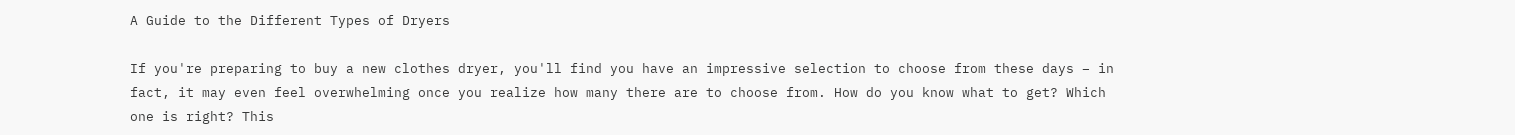A Guide to the Different Types of Dryers

If you're preparing to buy a new clothes dryer, you'll find you have an impressive selection to choose from these days – in fact, it may even feel overwhelming once you realize how many there are to choose from. How do you know what to get? Which one is right? This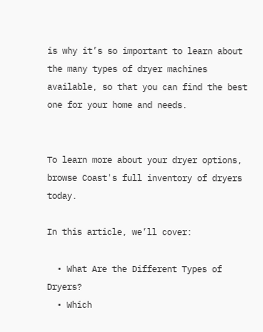is why it’s so important to learn about the many types of dryer machines available, so that you can find the best one for your home and needs.


To learn more about your dryer options, browse Coast's full inventory of dryers today.

In this article, we’ll cover:

  • What Are the Different Types of Dryers?
  • Which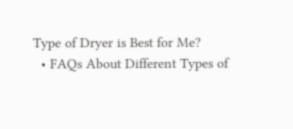Type of Dryer is Best for Me?
  • FAQs About Different Types of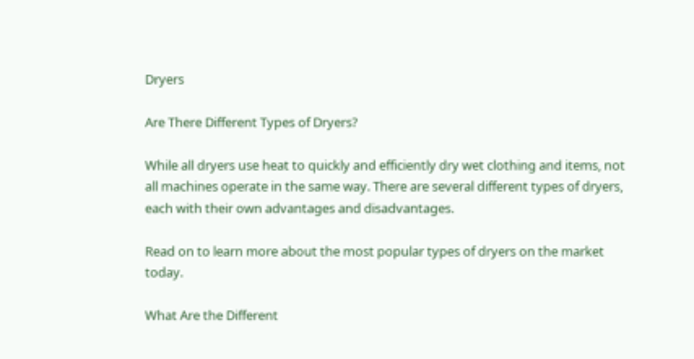Dryers

Are There Different Types of Dryers?

While all dryers use heat to quickly and efficiently dry wet clothing and items, not all machines operate in the same way. There are several different types of dryers, each with their own advantages and disadvantages.

Read on to learn more about the most popular types of dryers on the market today.

What Are the Different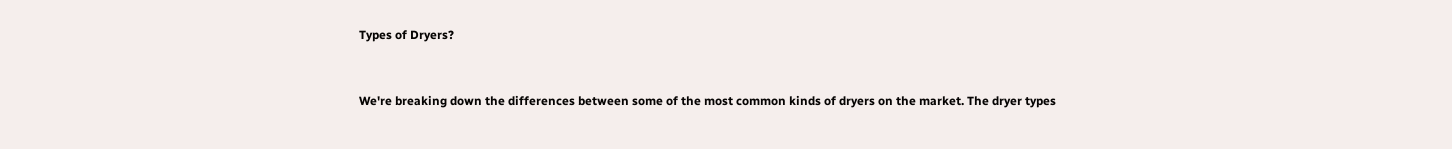Types of Dryers?


We're breaking down the differences between some of the most common kinds of dryers on the market. The dryer types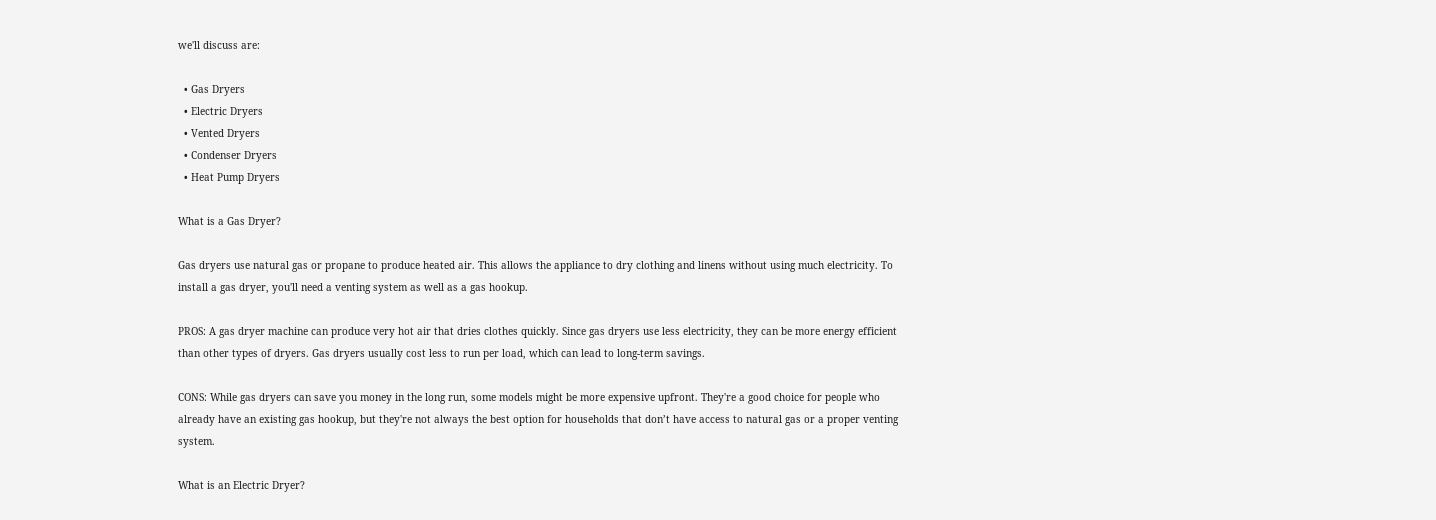we'll discuss are:

  • Gas Dryers
  • Electric Dryers
  • Vented Dryers
  • Condenser Dryers
  • Heat Pump Dryers

What is a Gas Dryer?

Gas dryers use natural gas or propane to produce heated air. This allows the appliance to dry clothing and linens without using much electricity. To install a gas dryer, you'll need a venting system as well as a gas hookup.

PROS: A gas dryer machine can produce very hot air that dries clothes quickly. Since gas dryers use less electricity, they can be more energy efficient than other types of dryers. Gas dryers usually cost less to run per load, which can lead to long-term savings.

CONS: While gas dryers can save you money in the long run, some models might be more expensive upfront. They're a good choice for people who already have an existing gas hookup, but they're not always the best option for households that don’t have access to natural gas or a proper venting system.

What is an Electric Dryer?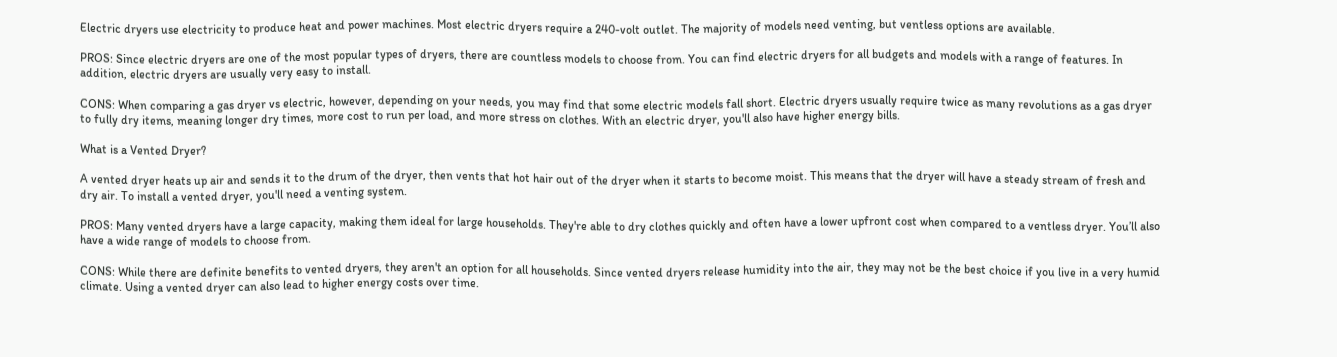Electric dryers use electricity to produce heat and power machines. Most electric dryers require a 240-volt outlet. The majority of models need venting, but ventless options are available.

PROS: Since electric dryers are one of the most popular types of dryers, there are countless models to choose from. You can find electric dryers for all budgets and models with a range of features. In addition, electric dryers are usually very easy to install.

CONS: When comparing a gas dryer vs electric, however, depending on your needs, you may find that some electric models fall short. Electric dryers usually require twice as many revolutions as a gas dryer to fully dry items, meaning longer dry times, more cost to run per load, and more stress on clothes. With an electric dryer, you'll also have higher energy bills.

What is a Vented Dryer?

A vented dryer heats up air and sends it to the drum of the dryer, then vents that hot hair out of the dryer when it starts to become moist. This means that the dryer will have a steady stream of fresh and dry air. To install a vented dryer, you'll need a venting system.

PROS: Many vented dryers have a large capacity, making them ideal for large households. They're able to dry clothes quickly and often have a lower upfront cost when compared to a ventless dryer. You’ll also have a wide range of models to choose from.

CONS: While there are definite benefits to vented dryers, they aren't an option for all households. Since vented dryers release humidity into the air, they may not be the best choice if you live in a very humid climate. Using a vented dryer can also lead to higher energy costs over time.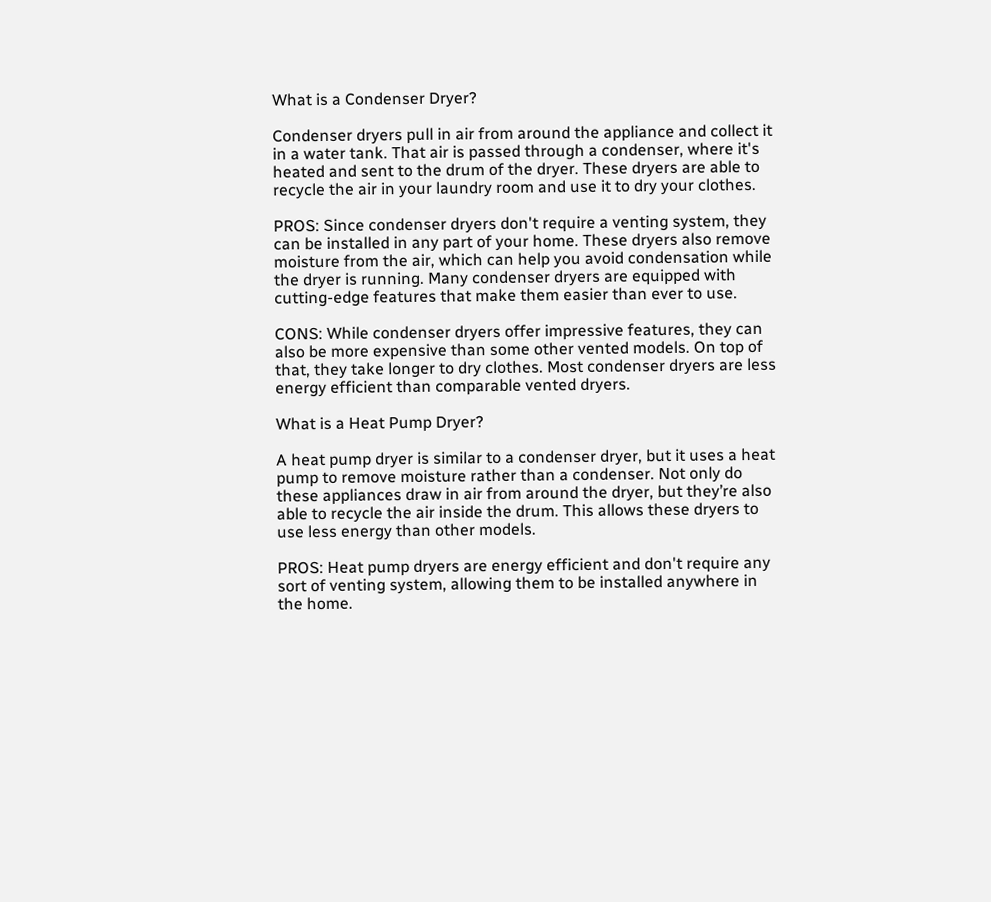What is a Condenser Dryer?

Condenser dryers pull in air from around the appliance and collect it in a water tank. That air is passed through a condenser, where it's heated and sent to the drum of the dryer. These dryers are able to recycle the air in your laundry room and use it to dry your clothes.

PROS: Since condenser dryers don't require a venting system, they can be installed in any part of your home. These dryers also remove moisture from the air, which can help you avoid condensation while the dryer is running. Many condenser dryers are equipped with cutting-edge features that make them easier than ever to use.

CONS: While condenser dryers offer impressive features, they can also be more expensive than some other vented models. On top of that, they take longer to dry clothes. Most condenser dryers are less energy efficient than comparable vented dryers.

What is a Heat Pump Dryer?

A heat pump dryer is similar to a condenser dryer, but it uses a heat pump to remove moisture rather than a condenser. Not only do these appliances draw in air from around the dryer, but they’re also able to recycle the air inside the drum. This allows these dryers to use less energy than other models.

PROS: Heat pump dryers are energy efficient and don't require any sort of venting system, allowing them to be installed anywhere in the home.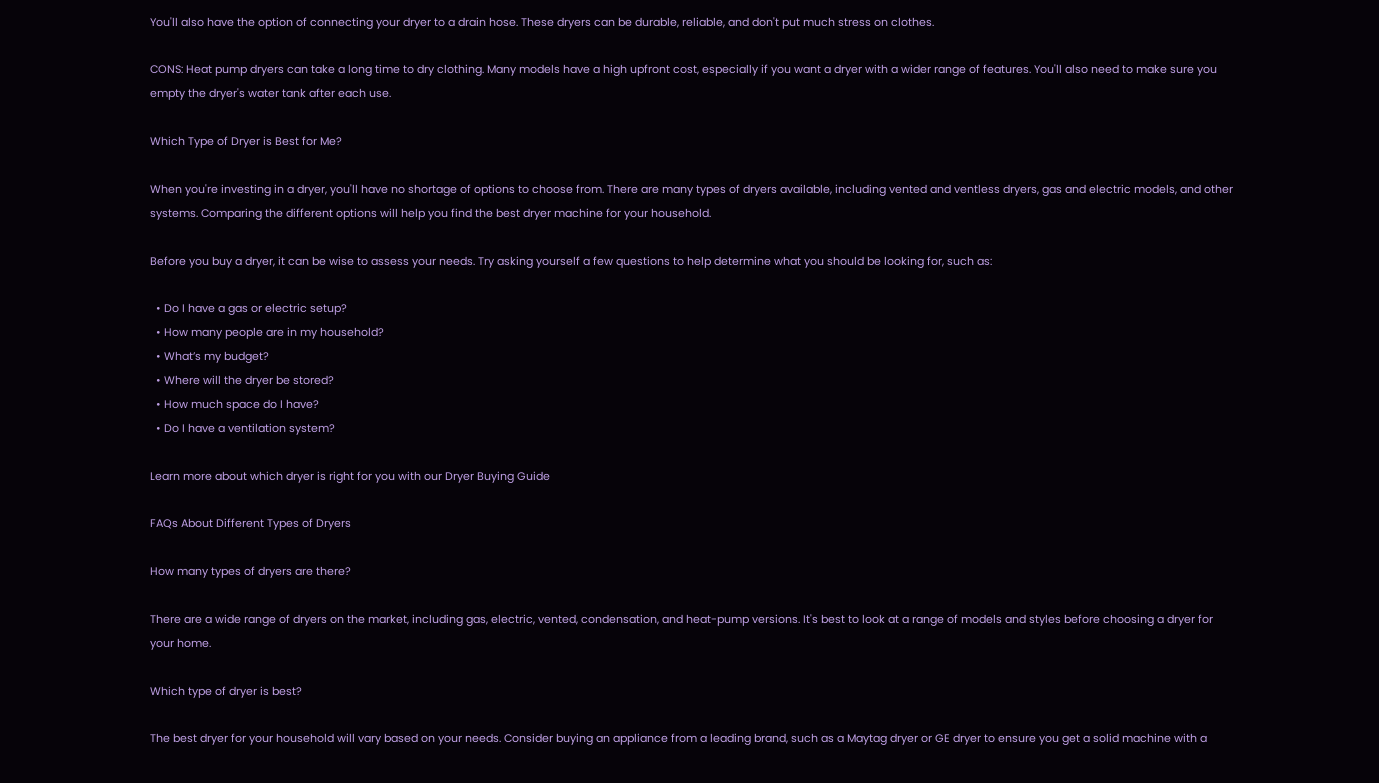You'll also have the option of connecting your dryer to a drain hose. These dryers can be durable, reliable, and don't put much stress on clothes.

CONS: Heat pump dryers can take a long time to dry clothing. Many models have a high upfront cost, especially if you want a dryer with a wider range of features. You'll also need to make sure you empty the dryer's water tank after each use.

Which Type of Dryer is Best for Me?

When you're investing in a dryer, you'll have no shortage of options to choose from. There are many types of dryers available, including vented and ventless dryers, gas and electric models, and other systems. Comparing the different options will help you find the best dryer machine for your household.

Before you buy a dryer, it can be wise to assess your needs. Try asking yourself a few questions to help determine what you should be looking for, such as:

  • Do I have a gas or electric setup?
  • How many people are in my household?
  • What’s my budget?
  • Where will the dryer be stored?
  • How much space do I have?
  • Do I have a ventilation system?

Learn more about which dryer is right for you with our Dryer Buying Guide

FAQs About Different Types of Dryers

How many types of dryers are there?

There are a wide range of dryers on the market, including gas, electric, vented, condensation, and heat-pump versions. It's best to look at a range of models and styles before choosing a dryer for your home.

Which type of dryer is best?

The best dryer for your household will vary based on your needs. Consider buying an appliance from a leading brand, such as a Maytag dryer or GE dryer to ensure you get a solid machine with a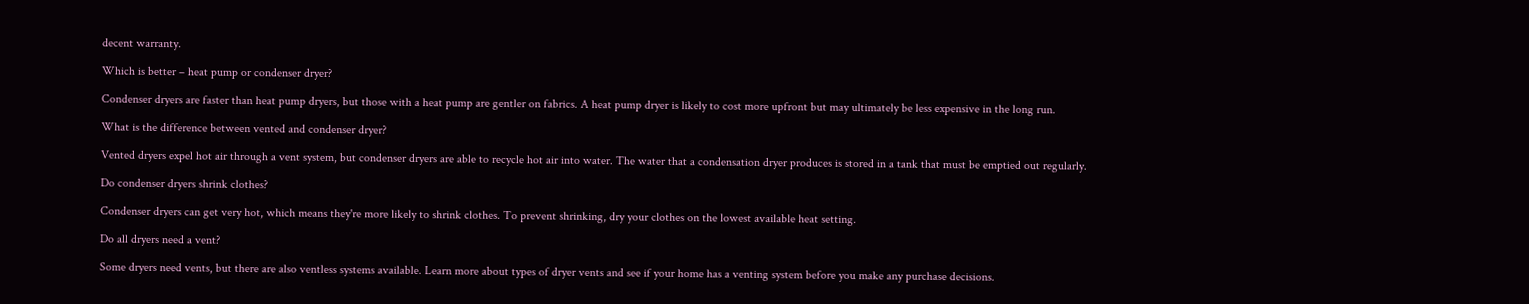decent warranty.

Which is better – heat pump or condenser dryer?

Condenser dryers are faster than heat pump dryers, but those with a heat pump are gentler on fabrics. A heat pump dryer is likely to cost more upfront but may ultimately be less expensive in the long run.

What is the difference between vented and condenser dryer?

Vented dryers expel hot air through a vent system, but condenser dryers are able to recycle hot air into water. The water that a condensation dryer produces is stored in a tank that must be emptied out regularly.

Do condenser dryers shrink clothes?

Condenser dryers can get very hot, which means they're more likely to shrink clothes. To prevent shrinking, dry your clothes on the lowest available heat setting.

Do all dryers need a vent?

Some dryers need vents, but there are also ventless systems available. Learn more about types of dryer vents and see if your home has a venting system before you make any purchase decisions.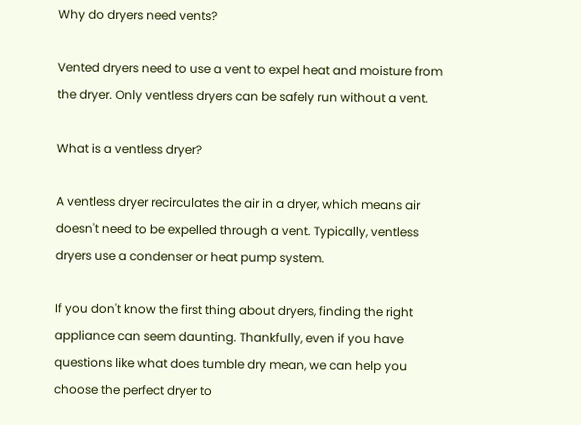Why do dryers need vents?

Vented dryers need to use a vent to expel heat and moisture from the dryer. Only ventless dryers can be safely run without a vent.

What is a ventless dryer?

A ventless dryer recirculates the air in a dryer, which means air doesn't need to be expelled through a vent. Typically, ventless dryers use a condenser or heat pump system.

If you don't know the first thing about dryers, finding the right appliance can seem daunting. Thankfully, even if you have questions like what does tumble dry mean, we can help you choose the perfect dryer to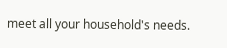meet all your household's needs.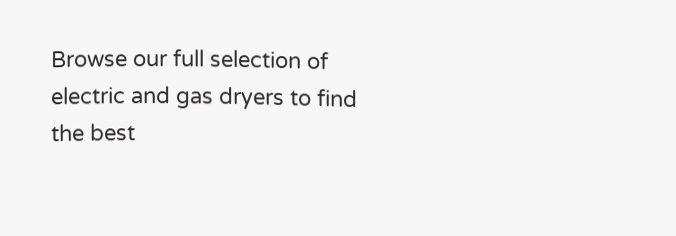Browse our full selection of electric and gas dryers to find the best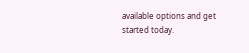available options and get started today.